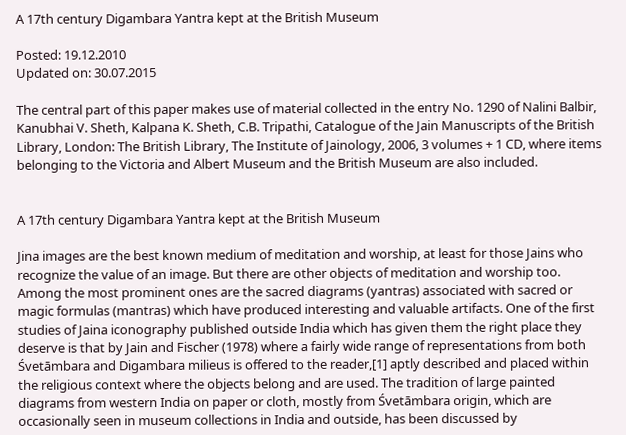A 17th century Digambara Yantra kept at the British Museum

Posted: 19.12.2010
Updated on: 30.07.2015

The central part of this paper makes use of material collected in the entry No. 1290 of Nalini Balbir, Kanubhai V. Sheth, Kalpana K. Sheth, C.B. Tripathi, Catalogue of the Jain Manuscripts of the British Library, London: The British Library, The Institute of Jainology, 2006, 3 volumes + 1 CD, where items belonging to the Victoria and Albert Museum and the British Museum are also included.


A 17th century Digambara Yantra kept at the British Museum

Jina images are the best known medium of meditation and worship, at least for those Jains who recognize the value of an image. But there are other objects of meditation and worship too. Among the most prominent ones are the sacred diagrams (yantras) associated with sacred or magic formulas (mantras) which have produced interesting and valuable artifacts. One of the first studies of Jaina iconography published outside India which has given them the right place they deserve is that by Jain and Fischer (1978) where a fairly wide range of representations from both Śvetāmbara and Digambara milieus is offered to the reader,[1] aptly described and placed within the religious context where the objects belong and are used. The tradition of large painted diagrams from western India on paper or cloth, mostly from Śvetāmbara origin, which are occasionally seen in museum collections in India and outside, has been discussed by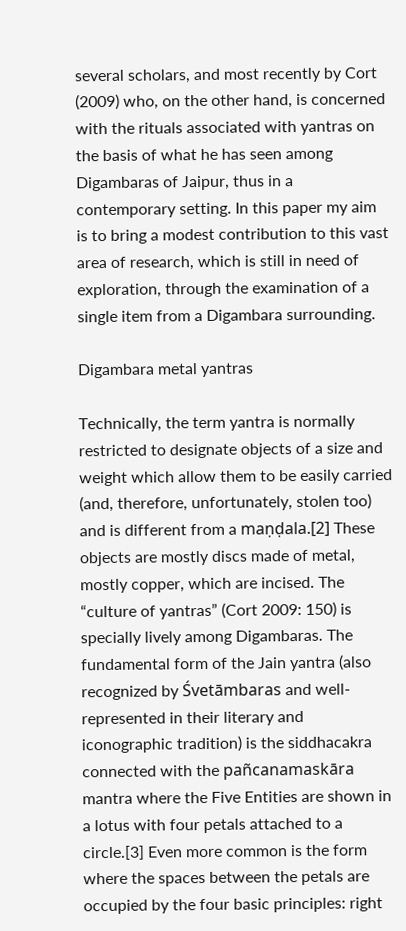several scholars, and most recently by Cort (2009) who, on the other hand, is concerned with the rituals associated with yantras on the basis of what he has seen among Digambaras of Jaipur, thus in a contemporary setting. In this paper my aim is to bring a modest contribution to this vast area of research, which is still in need of exploration, through the examination of a single item from a Digambara surrounding.

Digambara metal yantras

Technically, the term yantra is normally restricted to designate objects of a size and weight which allow them to be easily carried (and, therefore, unfortunately, stolen too) and is different from a maṇḍala.[2] These objects are mostly discs made of metal, mostly copper, which are incised. The “culture of yantras” (Cort 2009: 150) is specially lively among Digambaras. The fundamental form of the Jain yantra (also recognized by Śvetāmbaras and well-represented in their literary and iconographic tradition) is the siddhacakra connected with the pañcanamaskāra mantra where the Five Entities are shown in a lotus with four petals attached to a circle.[3] Even more common is the form where the spaces between the petals are occupied by the four basic principles: right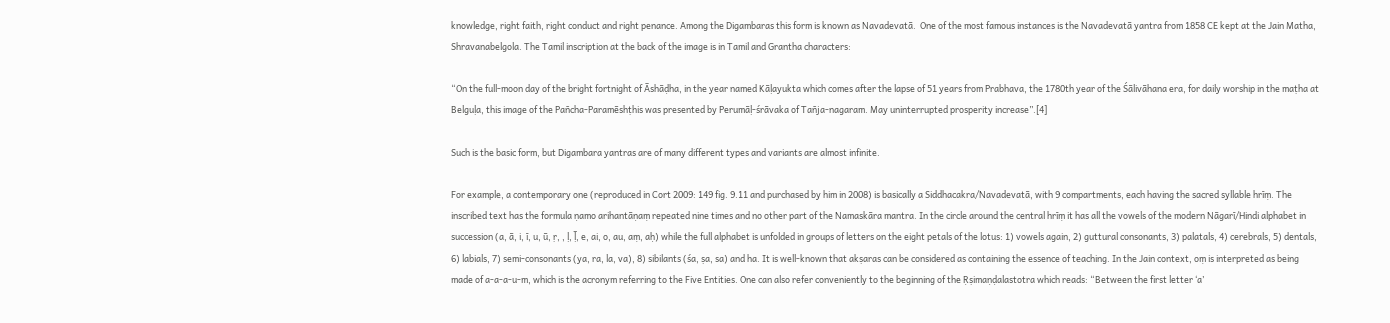knowledge, right faith, right conduct and right penance. Among the Digambaras this form is known as Navadevatā.  One of the most famous instances is the Navadevatā yantra from 1858 CE kept at the Jain Matha, Shravanabelgola. The Tamil inscription at the back of the image is in Tamil and Grantha characters:

“On the full-moon day of the bright fortnight of Āshāḍha, in the year named Kāḷayukta which comes after the lapse of 51 years from Prabhava, the 1780th year of the Śālivāhana era, for daily worship in the maṭha at Belguḷa, this image of the Pañcha-Paramēshṭhis was presented by Perumāḷ-śrāvaka of Tañja-nagaram. May uninterrupted prosperity increase”.[4]

Such is the basic form, but Digambara yantras are of many different types and variants are almost infinite.

For example, a contemporary one (reproduced in Cort 2009: 149 fig. 9.11 and purchased by him in 2008) is basically a Siddhacakra/Navadevatā, with 9 compartments, each having the sacred syllable hrīṃ. The inscribed text has the formula ṇamo arihantāṇaṃ repeated nine times and no other part of the Namaskāra mantra. In the circle around the central hrīṃ it has all the vowels of the modern Nāgarī/Hindi alphabet in succession (a, ā, i, ī, u, ū, ṛ, , ḷ, ḹ, e, ai, o, au, aṃ, aḥ) while the full alphabet is unfolded in groups of letters on the eight petals of the lotus: 1) vowels again, 2) guttural consonants, 3) palatals, 4) cerebrals, 5) dentals, 6) labials, 7) semi-consonants (ya, ra, la, va), 8) sibilants (śa, ṣa, sa) and ha. It is well-known that akṣaras can be considered as containing the essence of teaching. In the Jain context, oṃ is interpreted as being made of a-a-a-u-m, which is the acronym referring to the Five Entities. One can also refer conveniently to the beginning of the Ṛṣimaṇḍalastotra which reads: “Between the first letter ‘a’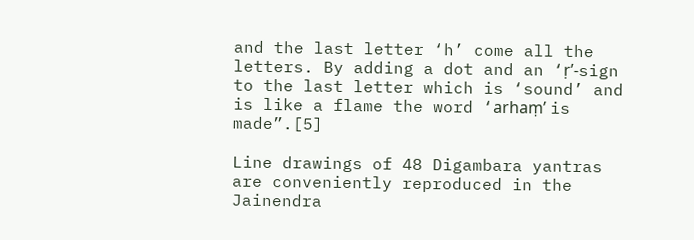and the last letter ‘h’ come all the letters. By adding a dot and an ‘ṛ’-sign to the last letter which is ‘sound’ and is like a flame the word ‘arhaṃ’ is made”.[5]

Line drawings of 48 Digambara yantras are conveniently reproduced in the Jainendra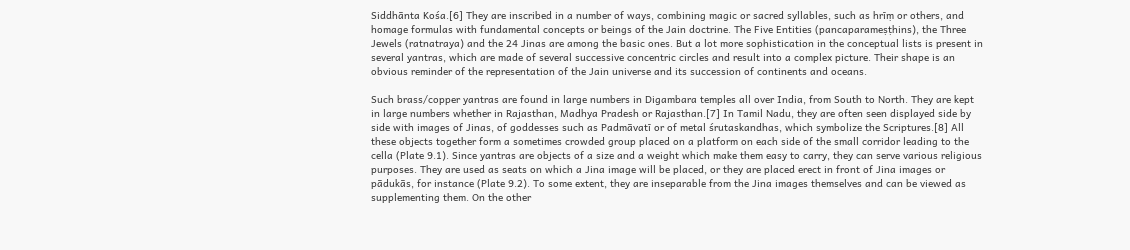Siddhānta Kośa.[6] They are inscribed in a number of ways, combining magic or sacred syllables, such as hrīṃ or others, and homage formulas with fundamental concepts or beings of the Jain doctrine. The Five Entities (pancaparameṣṭhins), the Three Jewels (ratnatraya) and the 24 Jinas are among the basic ones. But a lot more sophistication in the conceptual lists is present in several yantras, which are made of several successive concentric circles and result into a complex picture. Their shape is an obvious reminder of the representation of the Jain universe and its succession of continents and oceans.

Such brass/copper yantras are found in large numbers in Digambara temples all over India, from South to North. They are kept in large numbers whether in Rajasthan, Madhya Pradesh or Rajasthan.[7] In Tamil Nadu, they are often seen displayed side by side with images of Jinas, of goddesses such as Padmāvatī or of metal śrutaskandhas, which symbolize the Scriptures.[8] All these objects together form a sometimes crowded group placed on a platform on each side of the small corridor leading to the cella (Plate 9.1). Since yantras are objects of a size and a weight which make them easy to carry, they can serve various religious purposes. They are used as seats on which a Jina image will be placed, or they are placed erect in front of Jina images or pādukās, for instance (Plate 9.2). To some extent, they are inseparable from the Jina images themselves and can be viewed as supplementing them. On the other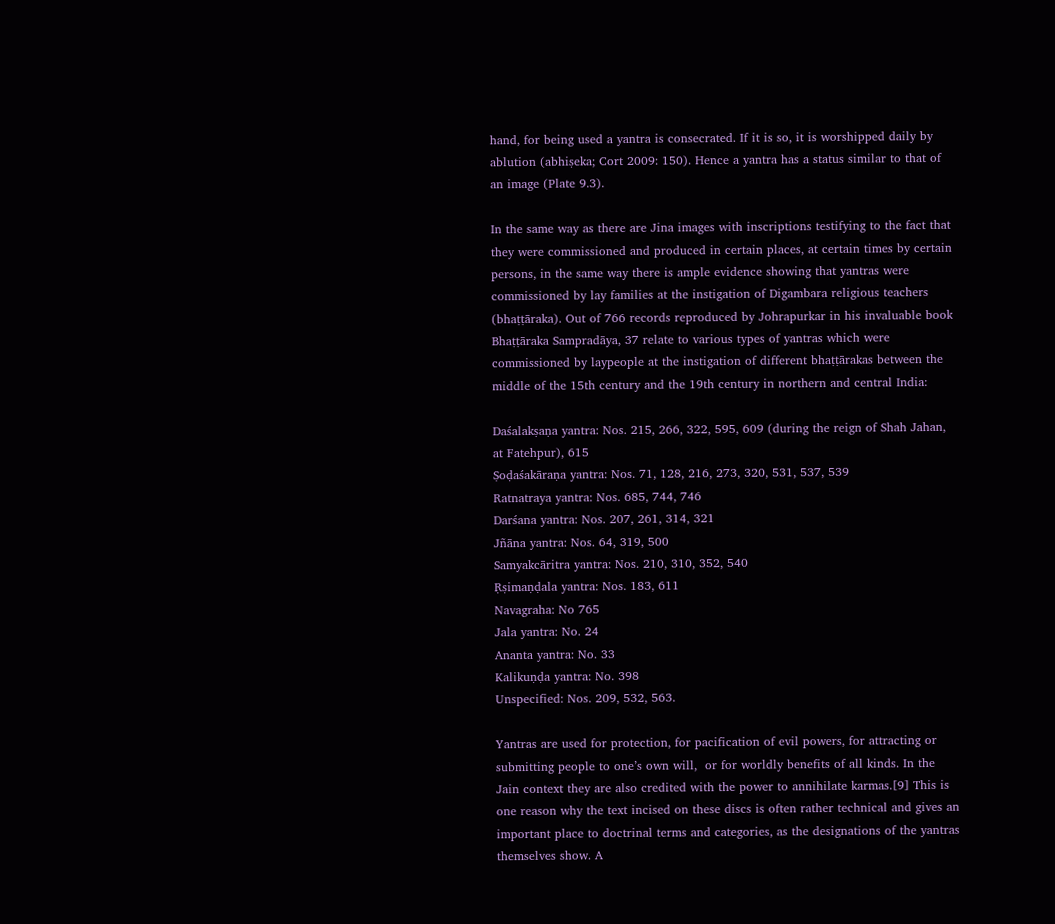hand, for being used a yantra is consecrated. If it is so, it is worshipped daily by ablution (abhiṣeka; Cort 2009: 150). Hence a yantra has a status similar to that of an image (Plate 9.3).

In the same way as there are Jina images with inscriptions testifying to the fact that they were commissioned and produced in certain places, at certain times by certain persons, in the same way there is ample evidence showing that yantras were commissioned by lay families at the instigation of Digambara religious teachers (bhaṭṭāraka). Out of 766 records reproduced by Johrapurkar in his invaluable book Bhaṭṭāraka Sampradāya, 37 relate to various types of yantras which were commissioned by laypeople at the instigation of different bhaṭṭārakas between the middle of the 15th century and the 19th century in northern and central India:

Daśalakṣaṇa yantra: Nos. 215, 266, 322, 595, 609 (during the reign of Shah Jahan, at Fatehpur), 615
Ṣoḍaśakāraṇa yantra: Nos. 71, 128, 216, 273, 320, 531, 537, 539
Ratnatraya yantra: Nos. 685, 744, 746
Darśana yantra: Nos. 207, 261, 314, 321
Jñāna yantra: Nos. 64, 319, 500
Samyakcāritra yantra: Nos. 210, 310, 352, 540
Ṛṣimaṇḍala yantra: Nos. 183, 611
Navagraha: No 765
Jala yantra: No. 24
Ananta yantra: No. 33
Kalikuṇḍa yantra: No. 398
Unspecified: Nos. 209, 532, 563.

Yantras are used for protection, for pacification of evil powers, for attracting or submitting people to one’s own will,  or for worldly benefits of all kinds. In the Jain context they are also credited with the power to annihilate karmas.[9] This is one reason why the text incised on these discs is often rather technical and gives an important place to doctrinal terms and categories, as the designations of the yantras themselves show. A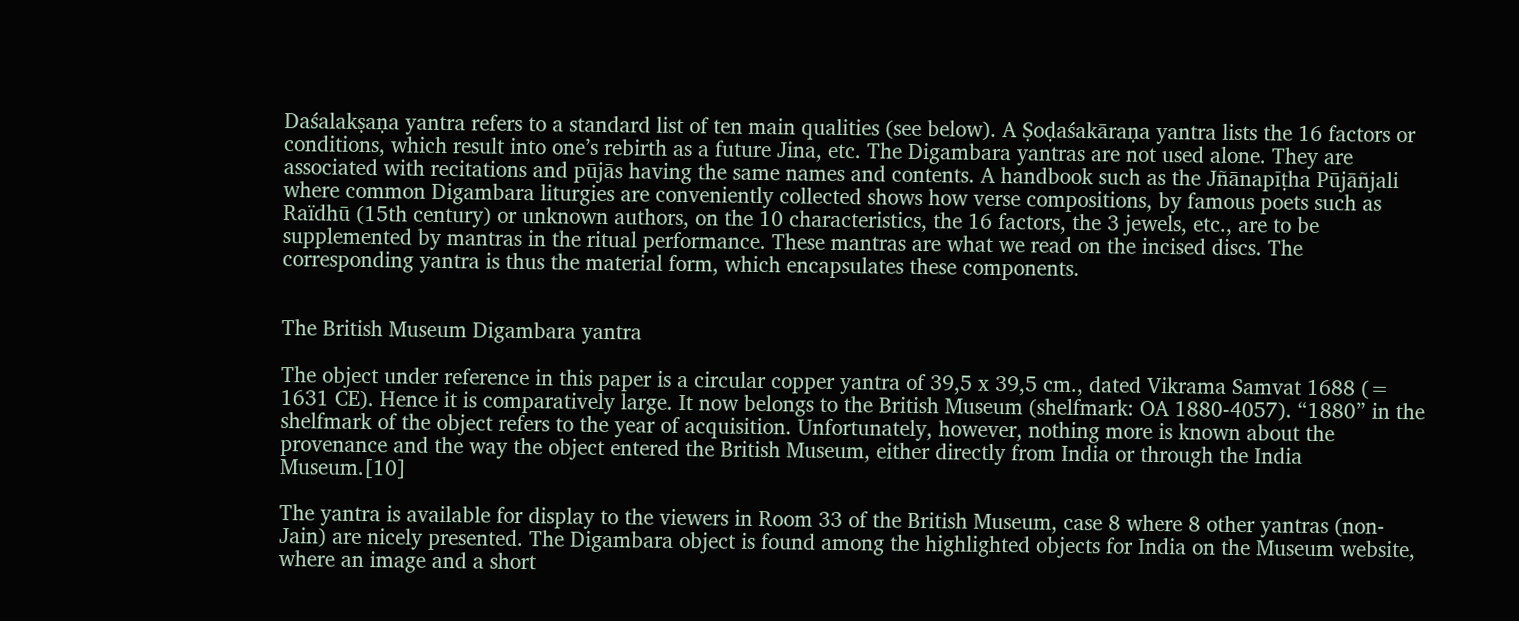Daśalakṣaṇa yantra refers to a standard list of ten main qualities (see below). A Ṣoḍaśakāraṇa yantra lists the 16 factors or conditions, which result into one’s rebirth as a future Jina, etc. The Digambara yantras are not used alone. They are associated with recitations and pūjās having the same names and contents. A handbook such as the Jñānapīṭha Pūjāñjali where common Digambara liturgies are conveniently collected shows how verse compositions, by famous poets such as Raïdhū (15th century) or unknown authors, on the 10 characteristics, the 16 factors, the 3 jewels, etc., are to be supplemented by mantras in the ritual performance. These mantras are what we read on the incised discs. The corresponding yantra is thus the material form, which encapsulates these components.


The British Museum Digambara yantra

The object under reference in this paper is a circular copper yantra of 39,5 x 39,5 cm., dated Vikrama Samvat 1688 (= 1631 CE). Hence it is comparatively large. It now belongs to the British Museum (shelfmark: OA 1880-4057). “1880” in the shelfmark of the object refers to the year of acquisition. Unfortunately, however, nothing more is known about the provenance and the way the object entered the British Museum, either directly from India or through the India Museum.[10]

The yantra is available for display to the viewers in Room 33 of the British Museum, case 8 where 8 other yantras (non-Jain) are nicely presented. The Digambara object is found among the highlighted objects for India on the Museum website, where an image and a short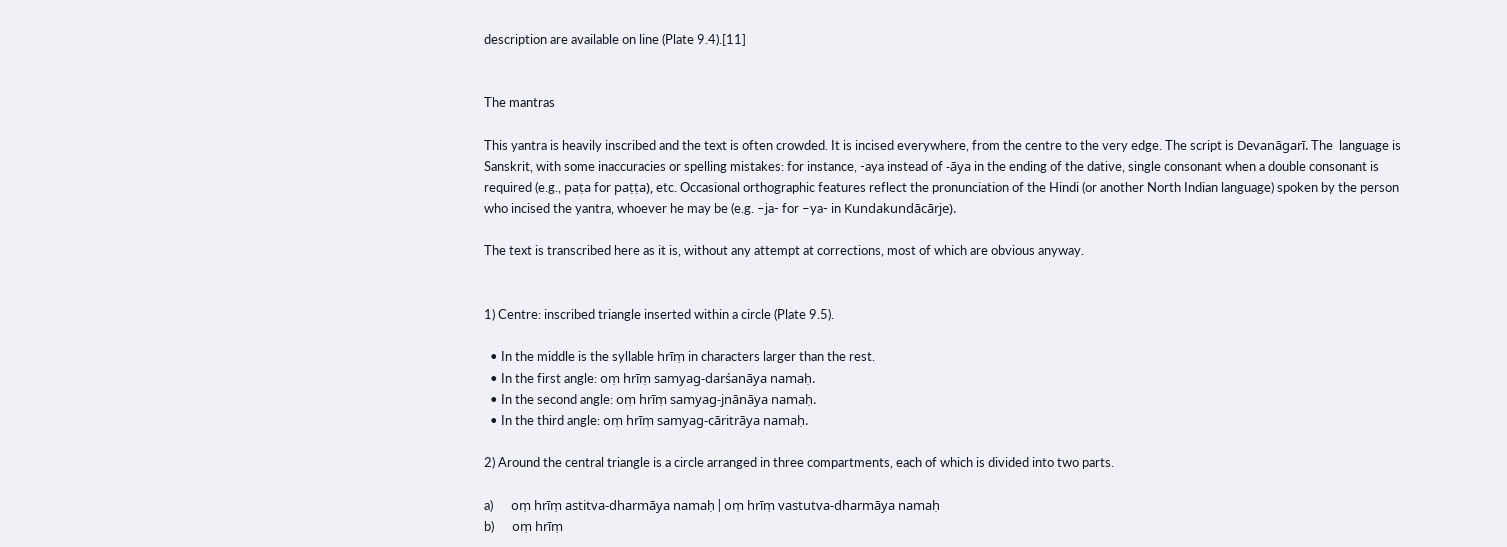description are available on line (Plate 9.4).[11]


The mantras

This yantra is heavily inscribed and the text is often crowded. It is incised everywhere, from the centre to the very edge. The script is Devanāgarī. The  language is Sanskrit, with some inaccuracies or spelling mistakes: for instance, -aya instead of -āya in the ending of the dative, single consonant when a double consonant is required (e.g., paṭa for paṭṭa), etc. Occasional orthographic features reflect the pronunciation of the Hindi (or another North Indian language) spoken by the person who incised the yantra, whoever he may be (e.g. –ja- for –ya- in Kundakundācārje).

The text is transcribed here as it is, without any attempt at corrections, most of which are obvious anyway.


1) Centre: inscribed triangle inserted within a circle (Plate 9.5).

  • In the middle is the syllable hrīṃ in characters larger than the rest.
  • In the first angle: oṃ hrīṃ samyag-darśanāya namaḥ.
  • In the second angle: oṃ hrīṃ samyag-jnānāya namaḥ.
  • In the third angle: oṃ hrīṃ samyag-cāritrāya namaḥ.

2) Around the central triangle is a circle arranged in three compartments, each of which is divided into two parts.

a)      oṃ hrīṃ astitva-dharmāya namaḥ ǀ oṃ hrīṃ vastutva-dharmāya namaḥ
b)      oṃ hrīṃ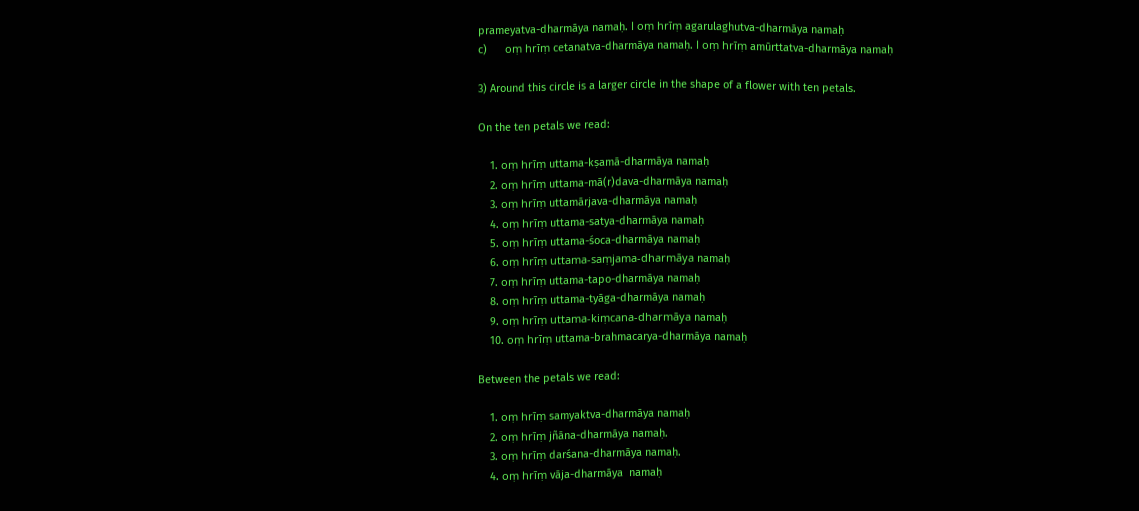prameyatva-dharmāya namaḥ. ǀ oṃ hrīṃ agarulaghutva-dharmāya namaḥ
c)      oṃ hrīṃ cetanatva-dharmāya namaḥ. ǀ oṃ hrīṃ amūrttatva-dharmāya namaḥ

3) Around this circle is a larger circle in the shape of a flower with ten petals.

On the ten petals we read:

    1. oṃ hrīṃ uttama-kṣamā-dharmāya namaḥ
    2. oṃ hrīṃ uttama-mā(r)dava-dharmāya namaḥ
    3. oṃ hrīṃ uttamārjava-dharmāya namaḥ
    4. oṃ hrīṃ uttama-satya-dharmāya namaḥ
    5. oṃ hrīṃ uttama-śoca-dharmāya namaḥ
    6. oṃ hrīṃ uttama-saṃjama-dharmāya namaḥ
    7. oṃ hrīṃ uttama-tapo-dharmāya namaḥ
    8. oṃ hrīṃ uttama-tyāga-dharmāya namaḥ
    9. oṃ hrīṃ uttama-kiṃcana-dharmāya namaḥ
    10. oṃ hrīṃ uttama-brahmacarya-dharmāya namaḥ

Between the petals we read:

    1. oṃ hrīṃ samyaktva-dharmāya namaḥ
    2. oṃ hrīṃ jñāna-dharmāya namaḥ.
    3. oṃ hrīṃ darśana-dharmāya namaḥ.
    4. oṃ hrīṃ vāja-dharmāya  namaḥ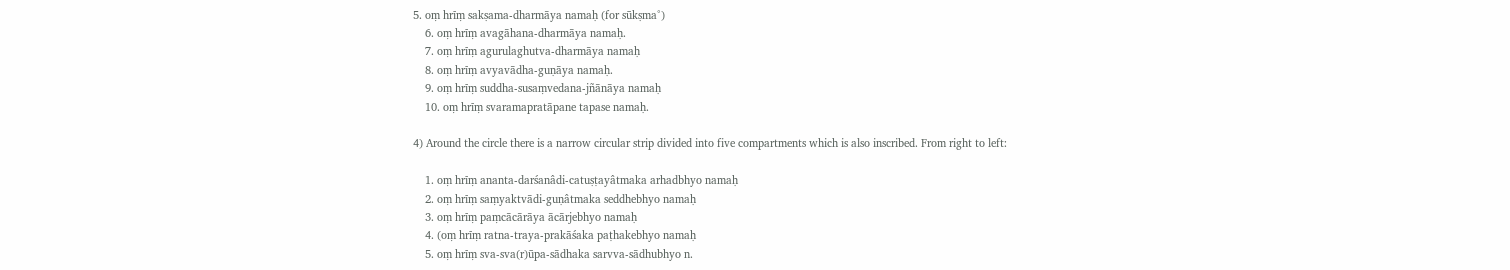5. oṃ hrīṃ sakṣama-dharmāya namaḥ (for sūkṣma°)
    6. oṃ hrīṃ avagāhana-dharmāya namaḥ.
    7. oṃ hrīṃ agurulaghutva-dharmāya namaḥ
    8. oṃ hrīṃ avyavādha-guṇāya namaḥ.
    9. oṃ hrīṃ suddha-susaṃvedana-jñānāya namaḥ
    10. oṃ hrīṃ svaramapratāpane tapase namaḥ.

4) Around the circle there is a narrow circular strip divided into five compartments which is also inscribed. From right to left:

    1. oṃ hrīṃ ananta-darśanâdi-catuṣṭayâtmaka arhadbhyo namaḥ
    2. oṃ hrīṃ saṃyaktvādi-guṇâtmaka seddhebhyo namaḥ
    3. oṃ hrīṃ paṃcācārāya ācārjebhyo namaḥ
    4. (oṃ hrīṃ ratna-traya-prakāśaka paṭhakebhyo namaḥ
    5. oṃ hrīṃ sva-sva(r)ūpa-sādhaka sarvva-sādhubhyo n.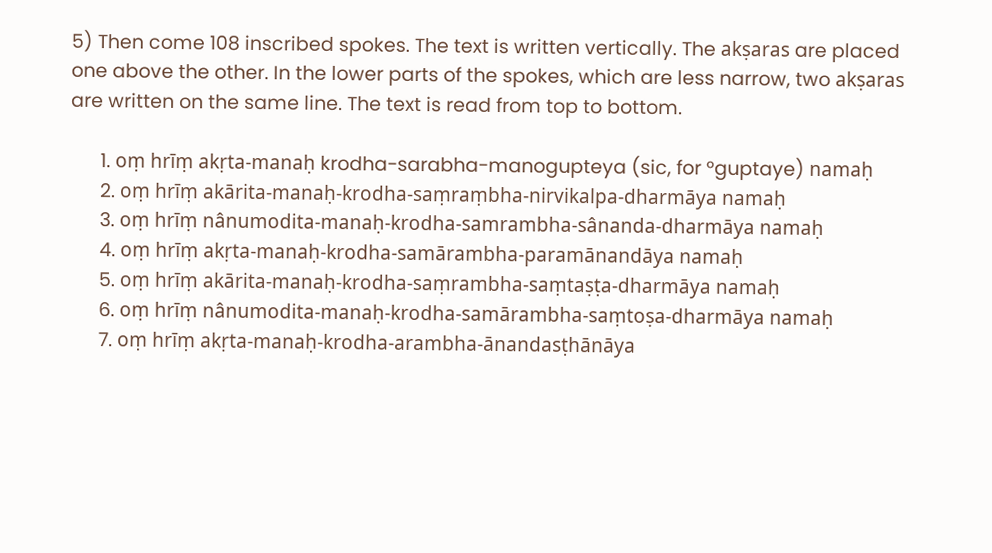5) Then come 108 inscribed spokes. The text is written vertically. The akṣaras are placed one above the other. In the lower parts of the spokes, which are less narrow, two akṣaras are written on the same line. The text is read from top to bottom.

      1. oṃ hrīṃ akṛta-manaḥ krodha-sarabha-manogupteya (sic, for °guptaye) namaḥ
      2. oṃ hrīṃ akārita-manaḥ-krodha-saṃraṃbha-nirvikalpa-dharmāya namaḥ
      3. oṃ hrīṃ nânumodita-manaḥ-krodha-samrambha-sânanda-dharmāya namaḥ
      4. oṃ hrīṃ akṛta-manaḥ-krodha-samārambha-paramānandāya namaḥ
      5. oṃ hrīṃ akārita-manaḥ-krodha-saṃrambha-saṃtaṣṭa-dharmāya namaḥ
      6. oṃ hrīṃ nânumodita-manaḥ-krodha-samārambha-saṃtoṣa-dharmāya namaḥ
      7. oṃ hrīṃ akṛta-manaḥ-krodha-arambha-ānandasṭhānāya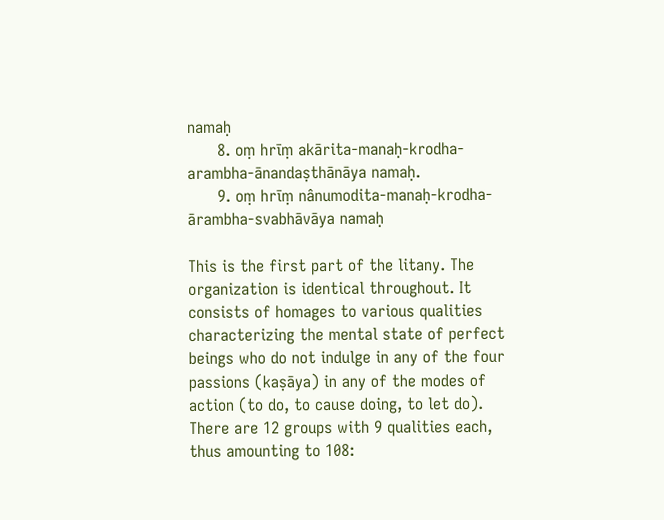namaḥ
      8. oṃ hrīṃ akārita-manaḥ-krodha-arambha-ānandaṣthānāya namaḥ.
      9. oṃ hrīṃ nânumodita-manaḥ-krodha-ārambha-svabhāvāya namaḥ

This is the first part of the litany. The organization is identical throughout. It consists of homages to various qualities characterizing the mental state of perfect beings who do not indulge in any of the four passions (kaṣāya) in any of the modes of action (to do, to cause doing, to let do). There are 12 groups with 9 qualities each, thus amounting to 108: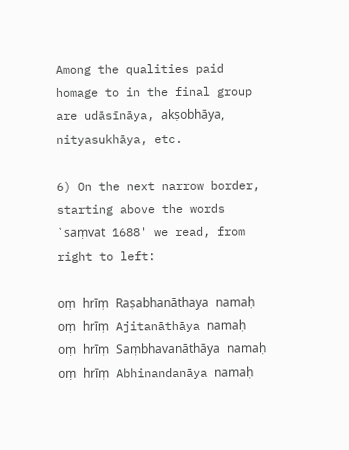Among the qualities paid homage to in the final group are udāsīnāya, akṣobhāya, nityasukhāya, etc.

6) On the next narrow border, starting above the words `saṃvat 1688' we read, from right to left:

oṃ hrīṃ Raṣabhanāthaya namaḥ
oṃ hrīṃ Ajitanāthāya namaḥ
oṃ hrīṃ Saṃbhavanāthāya namaḥ
oṃ hrīṃ Abhinandanāya namaḥ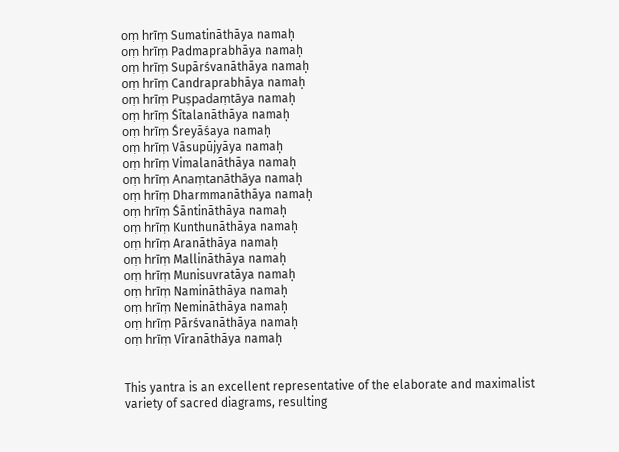oṃ hrīṃ Sumatināthāya namaḥ
oṃ hrīṃ Padmaprabhāya namaḥ
oṃ hrīṃ Supārśvanāthāya namaḥ
oṃ hrīṃ Candraprabhāya namaḥ
oṃ hrīṃ Puṣpadaṃtāya namaḥ
oṃ hrīṃ Śītalanāthāya namaḥ
oṃ hrīṃ Śreyāśaya namaḥ
oṃ hrīṃ Vāsupūjyāya namaḥ
oṃ hrīṃ Vimalanāthāya namaḥ
oṃ hrīṃ Anaṃtanāthāya namaḥ
oṃ hrīṃ Dharmmanāthāya namaḥ
oṃ hrīṃ Śāntināthāya namaḥ
oṃ hrīṃ Kunthunāthāya namaḥ
oṃ hrīṃ Aranāthāya namaḥ
oṃ hrīṃ Mallināthāya namaḥ
oṃ hrīṃ Munisuvratāya namaḥ
oṃ hrīṃ Namināthāya namaḥ
oṃ hrīṃ Nemināthāya namaḥ
oṃ hrīṃ Pārśvanāthāya namaḥ
oṃ hrīṃ Vīranāthāya namaḥ


This yantra is an excellent representative of the elaborate and maximalist variety of sacred diagrams, resulting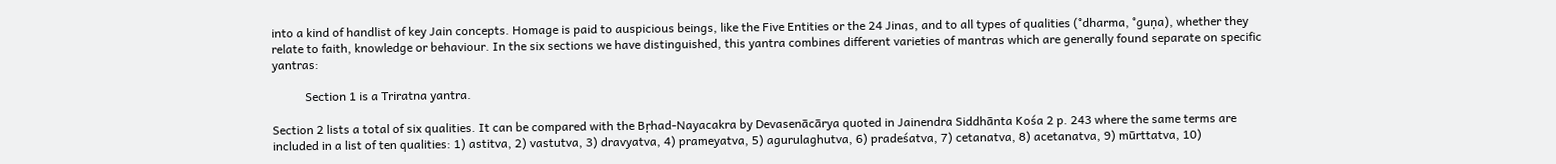into a kind of handlist of key Jain concepts. Homage is paid to auspicious beings, like the Five Entities or the 24 Jinas, and to all types of qualities (°dharma, °guṇa), whether they relate to faith, knowledge or behaviour. In the six sections we have distinguished, this yantra combines different varieties of mantras which are generally found separate on specific yantras:

           Section 1 is a Triratna yantra.

Section 2 lists a total of six qualities. It can be compared with the Bṛhad-Nayacakra by Devasenācārya quoted in Jainendra Siddhānta Kośa 2 p. 243 where the same terms are included in a list of ten qualities: 1) astitva, 2) vastutva, 3) dravyatva, 4) prameyatva, 5) agurulaghutva, 6) pradeśatva, 7) cetanatva, 8) acetanatva, 9) mūrttatva, 10)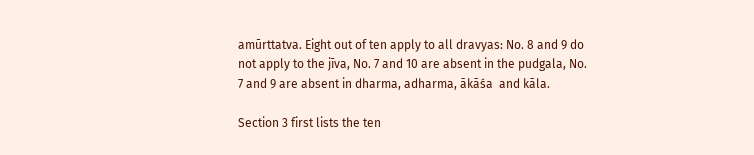amūrttatva. Eight out of ten apply to all dravyas: No. 8 and 9 do not apply to the jīva, No. 7 and 10 are absent in the pudgala, No. 7 and 9 are absent in dharma, adharma, ākāśa  and kāla.

Section 3 first lists the ten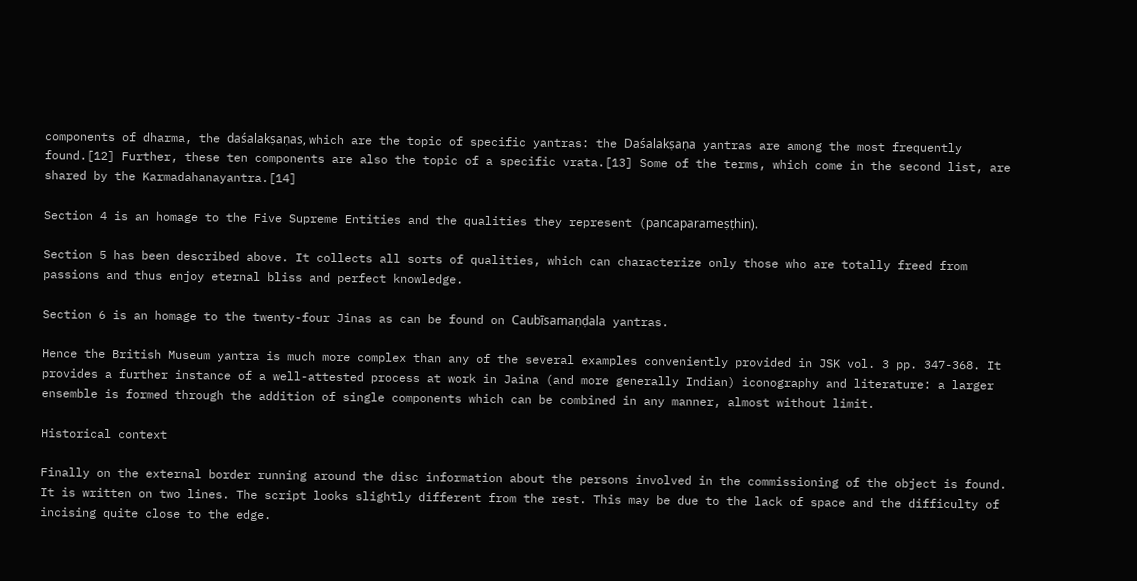components of dharma, the daśalakṣaṇas, which are the topic of specific yantras: the Daśalakṣaṇa yantras are among the most frequently found.[12] Further, these ten components are also the topic of a specific vrata.[13] Some of the terms, which come in the second list, are shared by the Karmadahanayantra.[14]

Section 4 is an homage to the Five Supreme Entities and the qualities they represent (pancaparameṣṭhin).

Section 5 has been described above. It collects all sorts of qualities, which can characterize only those who are totally freed from passions and thus enjoy eternal bliss and perfect knowledge.

Section 6 is an homage to the twenty-four Jinas as can be found on Caubīsamaṇḍala yantras.

Hence the British Museum yantra is much more complex than any of the several examples conveniently provided in JSK vol. 3 pp. 347-368. It provides a further instance of a well-attested process at work in Jaina (and more generally Indian) iconography and literature: a larger ensemble is formed through the addition of single components which can be combined in any manner, almost without limit.

Historical context

Finally on the external border running around the disc information about the persons involved in the commissioning of the object is found. It is written on two lines. The script looks slightly different from the rest. This may be due to the lack of space and the difficulty of incising quite close to the edge.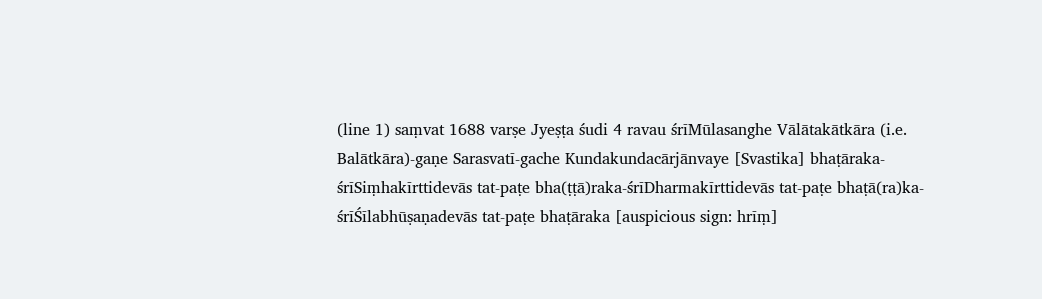(line 1) saṃvat 1688 varṣe Jyeṣṭa śudi 4 ravau śrīMūlasanghe Vālātakātkāra (i.e. Balātkāra)-gaṇe Sarasvatī-gache Kundakundacārjānvaye [Svastika] bhaṭāraka-śrīSiṃhakīrttidevās tat-paṭe bha(ṭṭā)raka-śrīDharmakīrttidevās tat-paṭe bhaṭā(ra)ka-śrīŚīlabhūṣaṇadevās tat-paṭe bhaṭāraka [auspicious sign: hrīṃ]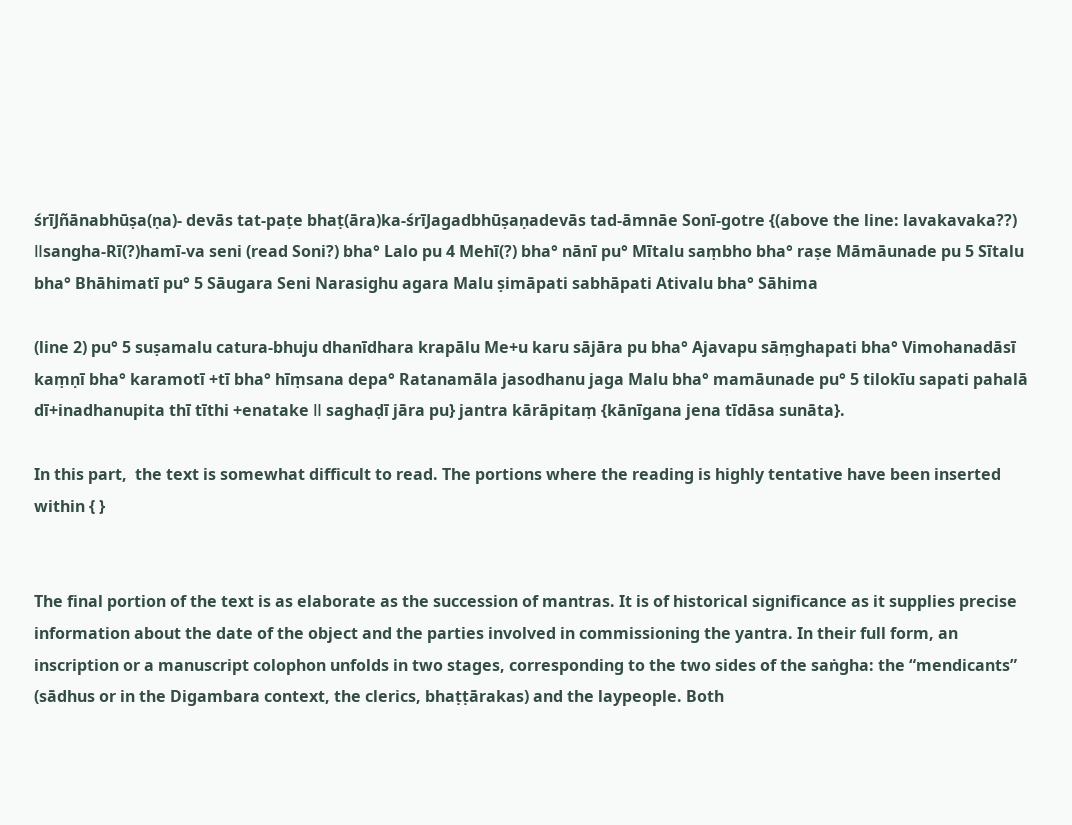śrīJñānabhūṣa(ṇa)- devās tat-paṭe bhaṭ(āra)ka-śrīJagadbhūṣaṇadevās tad-āmnāe Sonī-gotre {(above the line: lavakavaka??) ǁsangha-Rī(?)hamī-va seni (read Soni?) bha° Lalo pu 4 Mehī(?) bha° nānī pu° Mītalu saṃbho bha° raṣe Māmāunade pu 5 Sītalu bha° Bhāhimatī pu° 5 Sāugara Seni Narasighu agara Malu ṣimāpati sabhāpati Ativalu bha° Sāhima

(line 2) pu° 5 suṣamalu catura-bhuju dhanīdhara krapālu Me+u karu sājāra pu bha° Ajavapu sāṃghapati bha° Vimohanadāsī kaṃṇī bha° karamotī +tī bha° hīṃsana depa° Ratanamāla jasodhanu jaga Malu bha° mamāunade pu° 5 tilokīu sapati pahalā dī+inadhanupita thī tīthi +enatake ǁ saghaḍī jāra pu} jantra kārāpitaṃ {kānīgana jena tīdāsa sunāta}.

In this part,  the text is somewhat difficult to read. The portions where the reading is highly tentative have been inserted within { }


The final portion of the text is as elaborate as the succession of mantras. It is of historical significance as it supplies precise information about the date of the object and the parties involved in commissioning the yantra. In their full form, an inscription or a manuscript colophon unfolds in two stages, corresponding to the two sides of the saṅgha: the “mendicants” (sādhus or in the Digambara context, the clerics, bhaṭṭārakas) and the laypeople. Both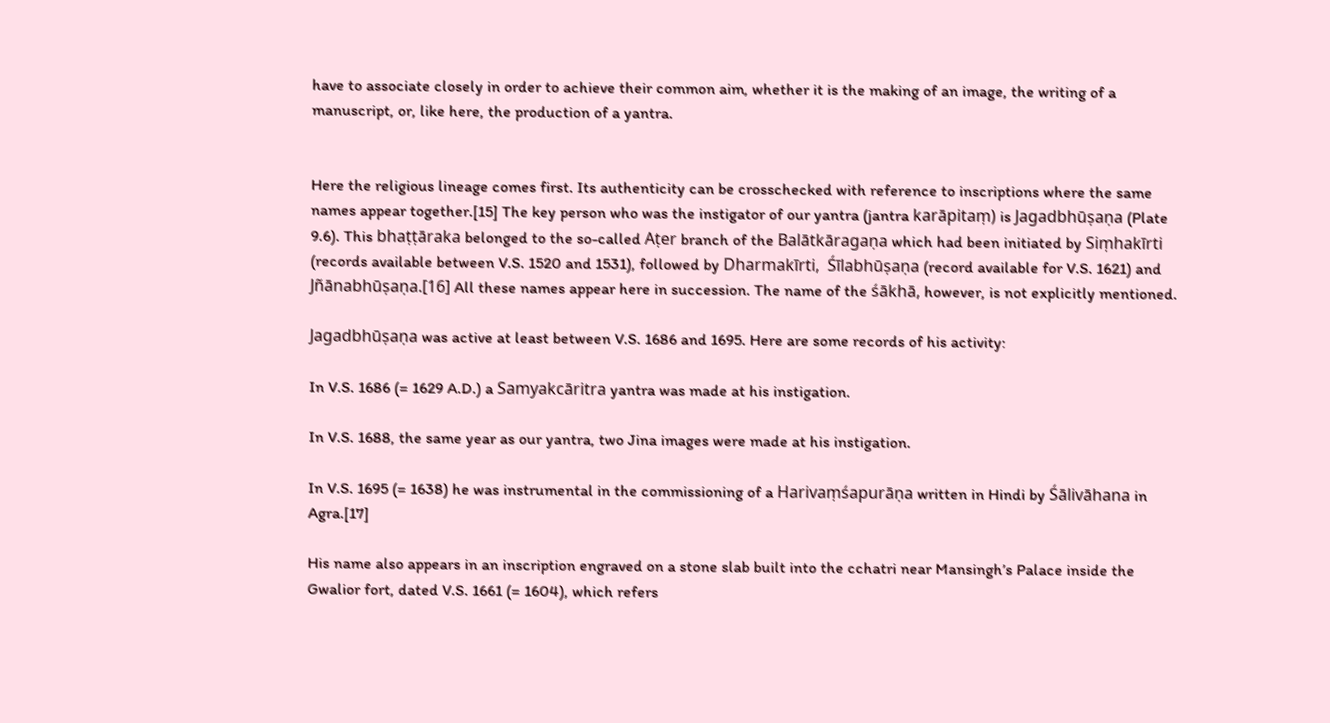have to associate closely in order to achieve their common aim, whether it is the making of an image, the writing of a manuscript, or, like here, the production of a yantra.


Here the religious lineage comes first. Its authenticity can be crosschecked with reference to inscriptions where the same names appear together.[15] The key person who was the instigator of our yantra (jantra karāpitaṃ) is Jagadbhūṣaṇa (Plate 9.6). This bhaṭṭāraka belonged to the so-called Aṭer branch of the Balātkāragaṇa which had been initiated by Siṃhakīrti (records available between V.S. 1520 and 1531), followed by Dharmakīrti,  Śīlabhūṣaṇa (record available for V.S. 1621) and Jñānabhūṣaṇa.[16] All these names appear here in succession. The name of the śākhā, however, is not explicitly mentioned.

Jagadbhūṣaṇa was active at least between V.S. 1686 and 1695. Here are some records of his activity:

In V.S. 1686 (= 1629 A.D.) a Samyakcāritra yantra was made at his instigation.

In V.S. 1688, the same year as our yantra, two Jina images were made at his instigation.

In V.S. 1695 (= 1638) he was instrumental in the commissioning of a Harivaṃśapurāṇa written in Hindi by Śālivāhana in Agra.[17]

His name also appears in an inscription engraved on a stone slab built into the cchatri near Mansingh’s Palace inside the Gwalior fort, dated V.S. 1661 (= 1604), which refers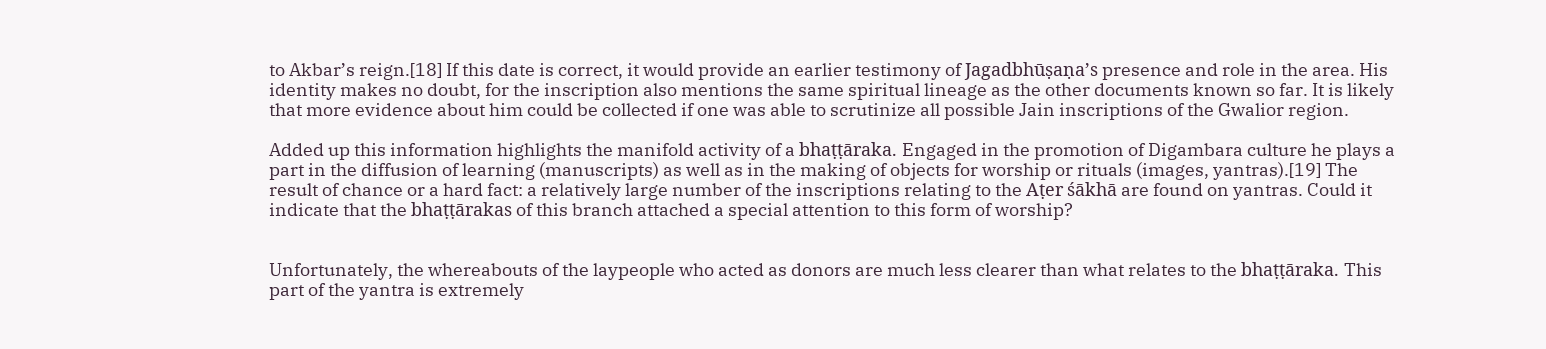to Akbar’s reign.[18] If this date is correct, it would provide an earlier testimony of Jagadbhūṣaṇa’s presence and role in the area. His identity makes no doubt, for the inscription also mentions the same spiritual lineage as the other documents known so far. It is likely that more evidence about him could be collected if one was able to scrutinize all possible Jain inscriptions of the Gwalior region.

Added up this information highlights the manifold activity of a bhaṭṭāraka. Engaged in the promotion of Digambara culture he plays a part in the diffusion of learning (manuscripts) as well as in the making of objects for worship or rituals (images, yantras).[19] The result of chance or a hard fact: a relatively large number of the inscriptions relating to the Aṭer śākhā are found on yantras. Could it indicate that the bhaṭṭārakas of this branch attached a special attention to this form of worship?


Unfortunately, the whereabouts of the laypeople who acted as donors are much less clearer than what relates to the bhaṭṭāraka. This part of the yantra is extremely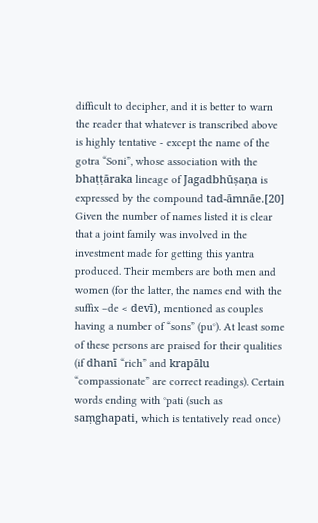difficult to decipher, and it is better to warn the reader that whatever is transcribed above is highly tentative - except the name of the gotra “Soni”, whose association with the bhaṭṭāraka lineage of Jagadbhūṣaṇa is expressed by the compound tad-āmnāe.[20] Given the number of names listed it is clear that a joint family was involved in the investment made for getting this yantra produced. Their members are both men and women (for the latter, the names end with the suffix –de < devī), mentioned as couples having a number of “sons” (pu°). At least some of these persons are praised for their qualities (if dhanī “rich” and krapālu “compassionate” are correct readings). Certain words ending with °pati (such as saṃghapati, which is tentatively read once)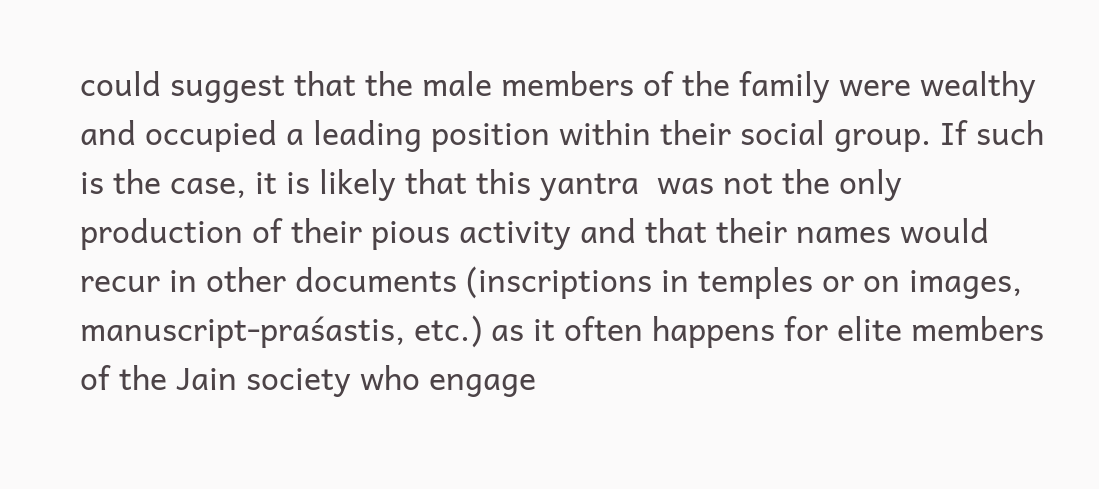could suggest that the male members of the family were wealthy and occupied a leading position within their social group. If such is the case, it is likely that this yantra  was not the only production of their pious activity and that their names would recur in other documents (inscriptions in temples or on images, manuscript-praśastis, etc.) as it often happens for elite members of the Jain society who engage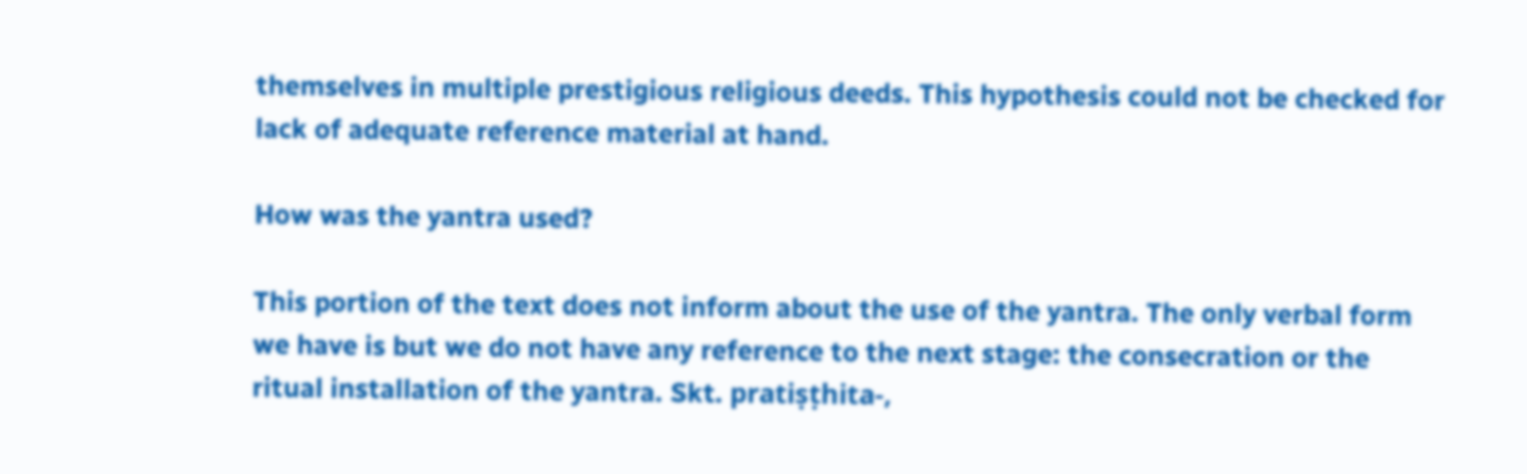themselves in multiple prestigious religious deeds. This hypothesis could not be checked for lack of adequate reference material at hand.

How was the yantra used?

This portion of the text does not inform about the use of the yantra. The only verbal form we have is but we do not have any reference to the next stage: the consecration or the ritual installation of the yantra. Skt. pratiṣṭhita-,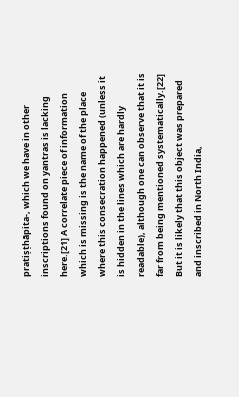pratiṣṭhāpita-, which we have in other inscriptions found on yantras is lacking here.[21] A correlate piece of information which is missing is the name of the place where this consecration happened (unless it is hidden in the lines which are hardly readable), although one can observe that it is far from being mentioned systematically.[22] But it is likely that this object was prepared and inscribed in North India,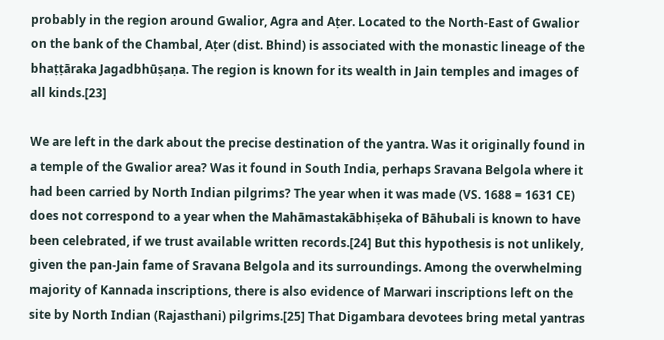probably in the region around Gwalior, Agra and Aṭer. Located to the North-East of Gwalior on the bank of the Chambal, Aṭer (dist. Bhind) is associated with the monastic lineage of the bhaṭṭāraka Jagadbhūṣaṇa. The region is known for its wealth in Jain temples and images of all kinds.[23]

We are left in the dark about the precise destination of the yantra. Was it originally found in a temple of the Gwalior area? Was it found in South India, perhaps Sravana Belgola where it had been carried by North Indian pilgrims? The year when it was made (VS. 1688 = 1631 CE) does not correspond to a year when the Mahāmastakābhiṣeka of Bāhubali is known to have been celebrated, if we trust available written records.[24] But this hypothesis is not unlikely, given the pan-Jain fame of Sravana Belgola and its surroundings. Among the overwhelming majority of Kannada inscriptions, there is also evidence of Marwari inscriptions left on the site by North Indian (Rajasthani) pilgrims.[25] That Digambara devotees bring metal yantras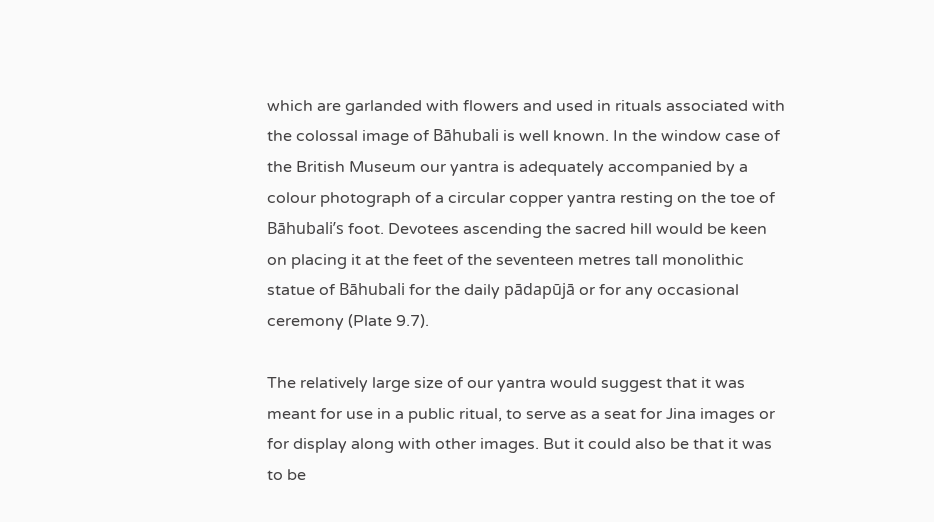which are garlanded with flowers and used in rituals associated with the colossal image of Bāhubali is well known. In the window case of the British Museum our yantra is adequately accompanied by a colour photograph of a circular copper yantra resting on the toe of Bāhubali’s foot. Devotees ascending the sacred hill would be keen on placing it at the feet of the seventeen metres tall monolithic statue of Bāhubali for the daily pādapūjā or for any occasional ceremony (Plate 9.7).

The relatively large size of our yantra would suggest that it was meant for use in a public ritual, to serve as a seat for Jina images or for display along with other images. But it could also be that it was to be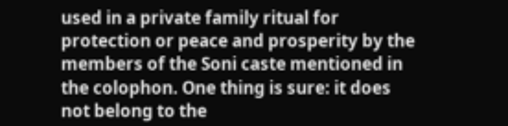used in a private family ritual for protection or peace and prosperity by the members of the Soni caste mentioned in the colophon. One thing is sure: it does not belong to the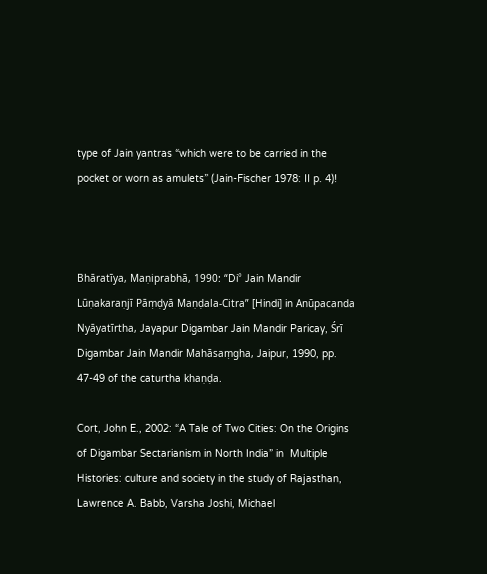type of Jain yantras “which were to be carried in the pocket or worn as amulets” (Jain-Fischer 1978: II p. 4)!



Bhāratīya, Maṇiprabhā, 1990: “Di° Jain Mandir Lūṇakaraṇjī Pāṃḍyā Maṇḍala-Citra” [Hindi] in Anūpacanda Nyāyatīrtha, Jayapur Digambar Jain Mandir Paricay, Śrī Digambar Jain Mandir Mahāsaṃgha, Jaipur, 1990, pp. 47-49 of the caturtha khaṇḍa.

Cort, John E., 2002: “A Tale of Two Cities: On the Origins of Digambar Sectarianism in North India” in  Multiple Histories: culture and society in the study of Rajasthan, Lawrence A. Babb, Varsha Joshi, Michael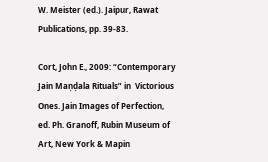W. Meister (ed.). Jaipur, Rawat Publications, pp. 39-83.

Cort, John E., 2009: “Contemporary Jain Maṇḍala Rituals” in  Victorious Ones. Jain Images of Perfection, ed. Ph. Granoff, Rubin Museum of Art, New York & Mapin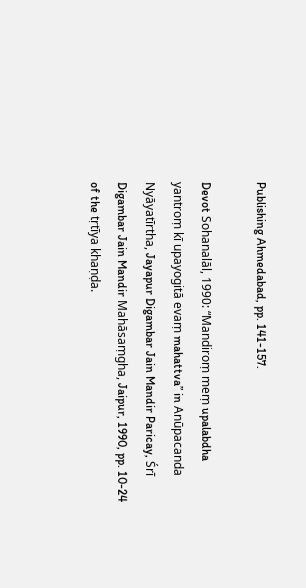Publishing Ahmedabad, pp. 141-157.

Devot Sohanalāl, 1990: “Mandiroṃ meṃ upalabdha yantroṃ kī upayogitā evaṃ mahattva” in Anūpacanda Nyāyatīrtha, Jayapur Digambar Jain Mandir Paricay, Śrī Digambar Jain Mandir Mahāsaṃgha, Jaipur, 1990, pp. 10-24 of the tṛtīya khaṇḍa.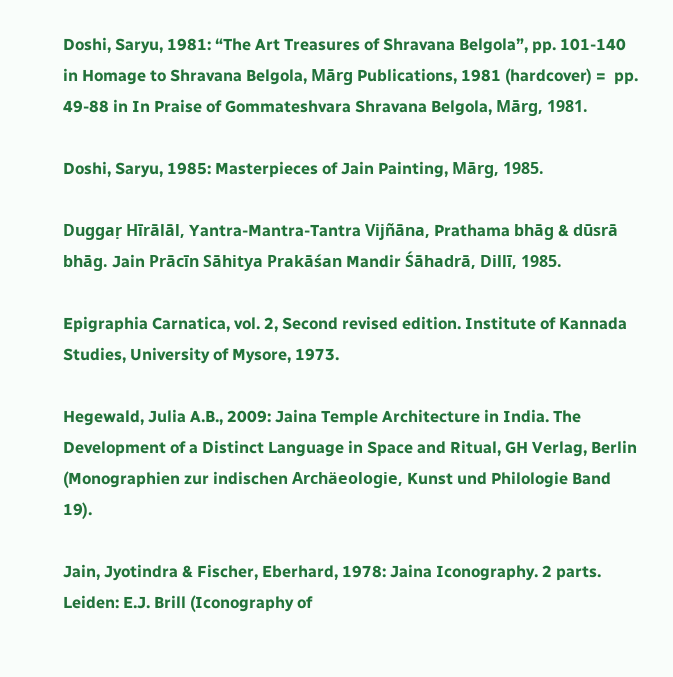Doshi, Saryu, 1981: “The Art Treasures of Shravana Belgola”, pp. 101-140 in Homage to Shravana Belgola, Mārg Publications, 1981 (hardcover) =  pp. 49-88 in In Praise of Gommateshvara Shravana Belgola, Mārg, 1981.

Doshi, Saryu, 1985: Masterpieces of Jain Painting, Mārg, 1985.

Duggaṛ Hīrālāl, Yantra-Mantra-Tantra Vijñāna, Prathama bhāg & dūsrā bhāg. Jain Prācīn Sāhitya Prakāśan Mandir Śāhadrā, Dillī, 1985.

Epigraphia Carnatica, vol. 2, Second revised edition. Institute of Kannada Studies, University of Mysore, 1973.

Hegewald, Julia A.B., 2009: Jaina Temple Architecture in India. The Development of a Distinct Language in Space and Ritual, GH Verlag, Berlin (Monographien zur indischen Archäeologie, Kunst und Philologie Band 19).

Jain, Jyotindra & Fischer, Eberhard, 1978: Jaina Iconography. 2 parts. Leiden: E.J. Brill (Iconography of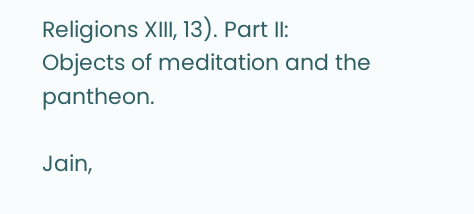Religions XIII, 13). Part II: Objects of meditation and the pantheon.

Jain,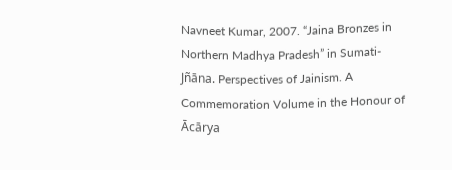Navneet Kumar, 2007. “Jaina Bronzes in Northern Madhya Pradesh” in Sumati-Jñāna. Perspectives of Jainism. A Commemoration Volume in the Honour of Ācārya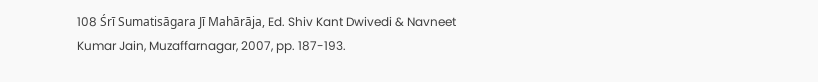108 Śrī Sumatisāgara Jī Mahārāja, Ed. Shiv Kant Dwivedi & Navneet Kumar Jain, Muzaffarnagar, 2007, pp. 187-193.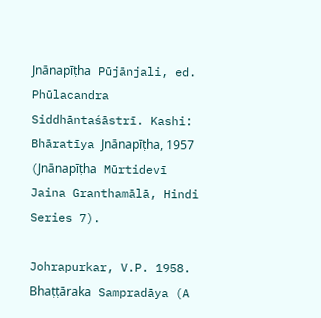Jnānapīṭha Pūjānjali, ed. Phūlacandra Siddhāntaśāstrī. Kashi: Bhāratīya Jnānapīṭha, 1957 (Jnānapīṭha Mūrtidevī Jaina Granthamālā, Hindi Series 7).

Johrapurkar, V.P. 1958. Bhaṭṭāraka Sampradāya (A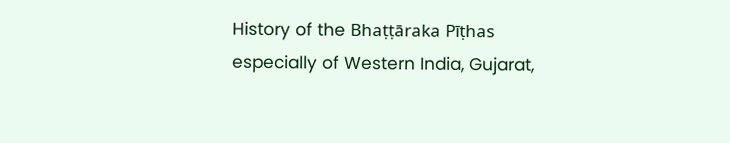History of the Bhaṭṭāraka Pīṭhas especially of Western India, Gujarat,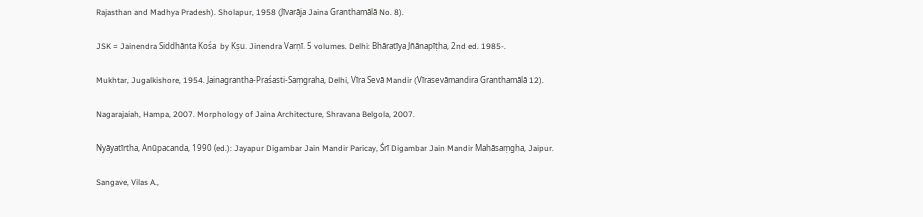Rajasthan and Madhya Pradesh). Sholapur, 1958 (Jīvarāja Jaina Granthamālā No. 8).

JSK = Jainendra Siddhānta Kośa  by Kṣu. Jinendra Varṇī. 5 volumes. Delhi: Bhāratīya Jñānapīṭha, 2nd ed. 1985-.

Mukhtar, Jugalkishore, 1954. Jainagrantha-Praśasti-Saṃgraha, Delhi, Vīra Sevā Mandir (Vīrasevāmandira Granthamālā 12).

Nagarajaiah, Hampa, 2007. Morphology of Jaina Architecture, Shravana Belgola, 2007.

Nyāyatīrtha, Anūpacanda, 1990 (ed.): Jayapur Digambar Jain Mandir Paricay, Śrī Digambar Jain Mandir Mahāsaṃgha, Jaipur.

Sangave, Vilas A.,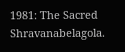1981: The Sacred Shravanabelagola.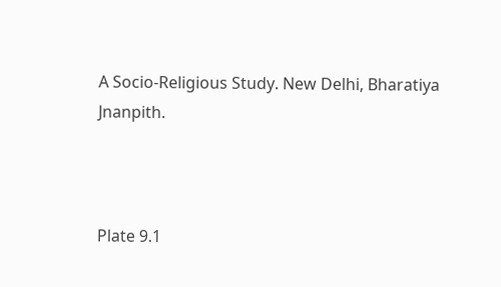A Socio-Religious Study. New Delhi, Bharatiya Jnanpith.



Plate 9.1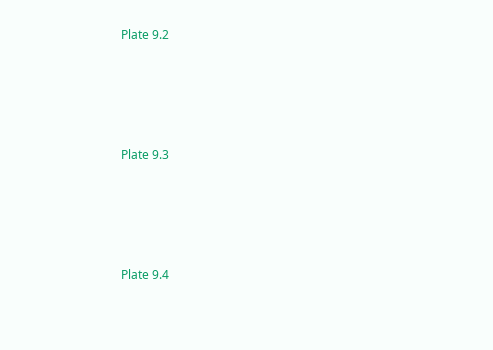Plate 9.2




Plate 9.3




Plate 9.4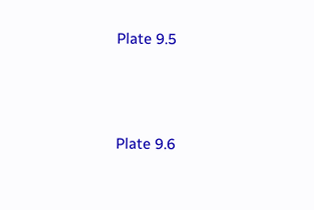Plate 9.5




Plate 9.6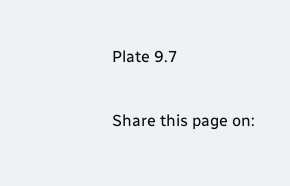Plate 9.7

Share this page on: